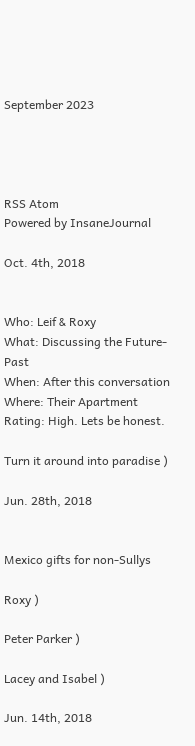September 2023




RSS Atom
Powered by InsaneJournal

Oct. 4th, 2018


Who: Leif & Roxy
What: Discussing the Future-Past
When: After this conversation
Where: Their Apartment
Rating: High. Lets be honest.

Turn it around into paradise )

Jun. 28th, 2018


Mexico gifts for non-Sullys

Roxy )

Peter Parker )

Lacey and Isabel )

Jun. 14th, 2018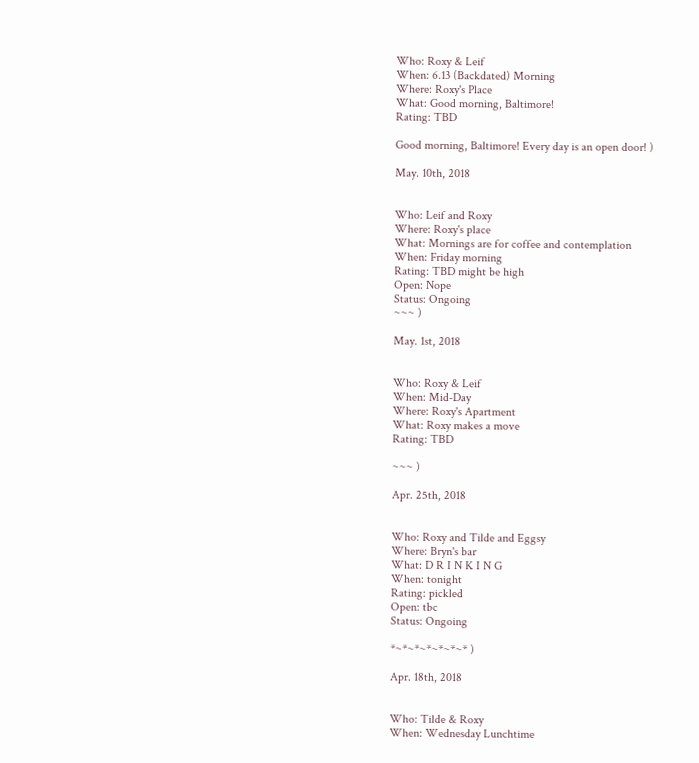Who: Roxy & Leif
When: 6.13 (Backdated) Morning
Where: Roxy's Place
What: Good morning, Baltimore!
Rating: TBD

Good morning, Baltimore! Every day is an open door! )

May. 10th, 2018


Who: Leif and Roxy
Where: Roxy's place
What: Mornings are for coffee and contemplation
When: Friday morning
Rating: TBD might be high
Open: Nope
Status: Ongoing
~~~ )

May. 1st, 2018


Who: Roxy & Leif
When: Mid-Day
Where: Roxy's Apartment
What: Roxy makes a move
Rating: TBD

~~~ )

Apr. 25th, 2018


Who: Roxy and Tilde and Eggsy
Where: Bryn's bar
What: D R I N K I N G
When: tonight
Rating: pickled
Open: tbc
Status: Ongoing

*~*~*~*~*~*~* )

Apr. 18th, 2018


Who: Tilde & Roxy
When: Wednesday Lunchtime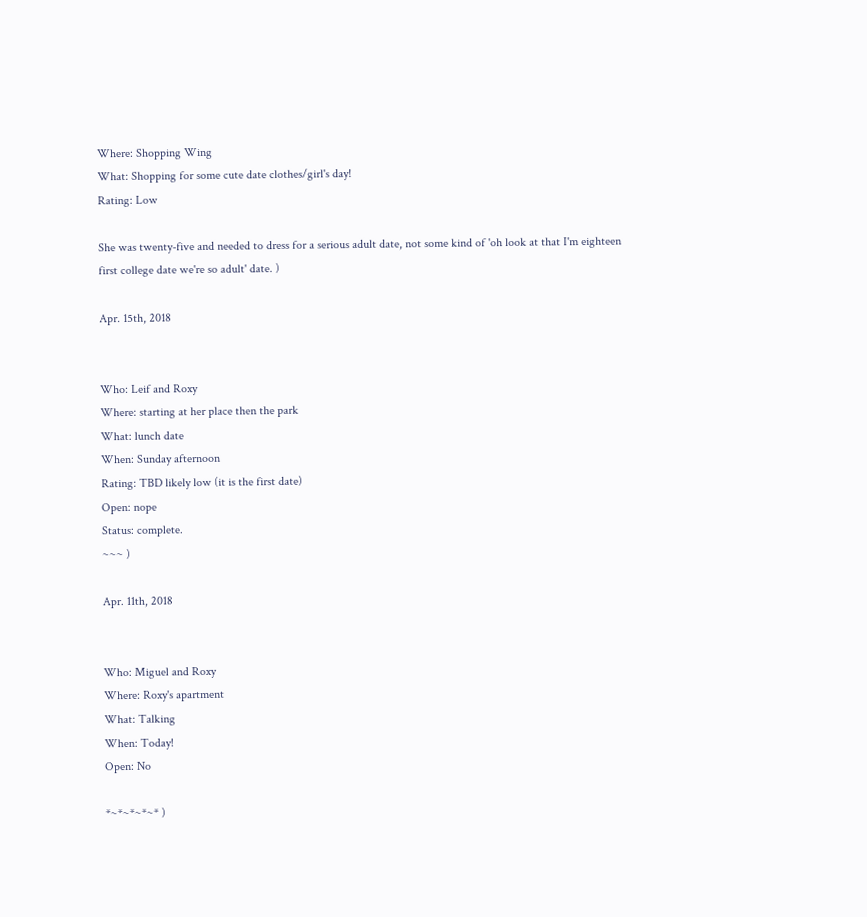Where: Shopping Wing
What: Shopping for some cute date clothes/girl's day!
Rating: Low

She was twenty-five and needed to dress for a serious adult date, not some kind of 'oh look at that I'm eighteen first college date we're so adult' date. )

Apr. 15th, 2018


Who: Leif and Roxy
Where: starting at her place then the park
What: lunch date
When: Sunday afternoon
Rating: TBD likely low (it is the first date)
Open: nope
Status: complete.
~~~ )

Apr. 11th, 2018


Who: Miguel and Roxy
Where: Roxy's apartment
What: Talking
When: Today!
Open: No

*~*~*~*~* )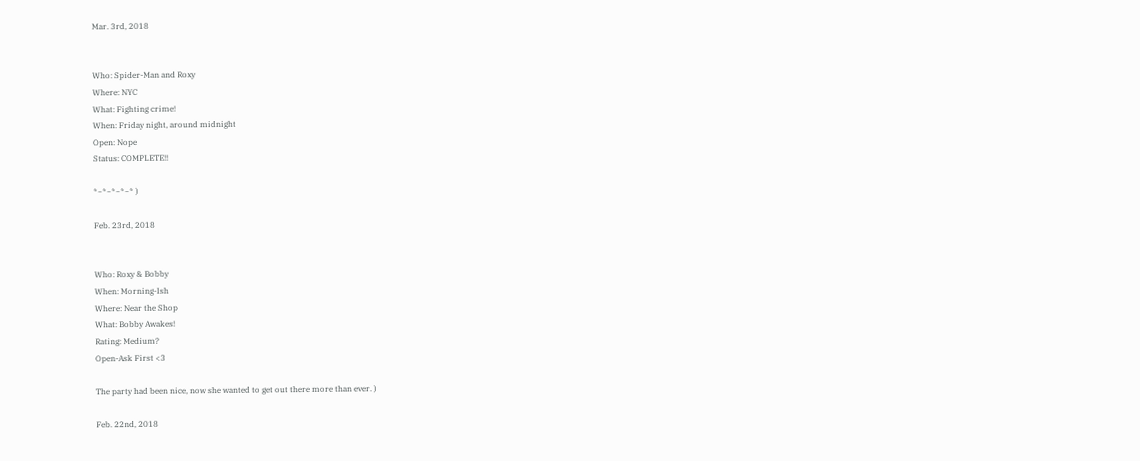Mar. 3rd, 2018


Who: Spider-Man and Roxy
Where: NYC
What: Fighting crime!
When: Friday night, around midnight
Open: Nope
Status: COMPLETE!!

*~*~*~*~* )

Feb. 23rd, 2018


Who: Roxy & Bobby
When: Morning-Ish
Where: Near the Shop
What: Bobby Awakes!
Rating: Medium?
Open-Ask First <3

The party had been nice, now she wanted to get out there more than ever. )

Feb. 22nd, 2018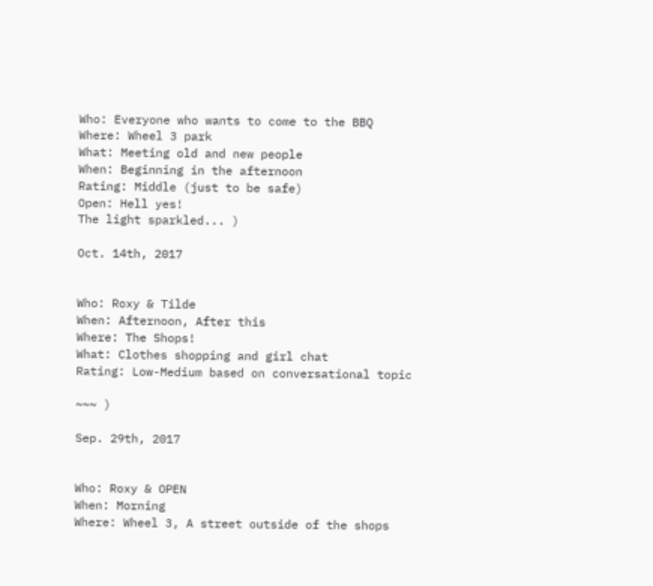Who: Everyone who wants to come to the BBQ
Where: Wheel 3 park
What: Meeting old and new people
When: Beginning in the afternoon
Rating: Middle (just to be safe)
Open: Hell yes!
The light sparkled... )

Oct. 14th, 2017


Who: Roxy & Tilde
When: Afternoon, After this
Where: The Shops!
What: Clothes shopping and girl chat
Rating: Low-Medium based on conversational topic

~~~ )

Sep. 29th, 2017


Who: Roxy & OPEN
When: Morning
Where: Wheel 3, A street outside of the shops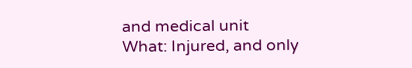and medical unit
What: Injured, and only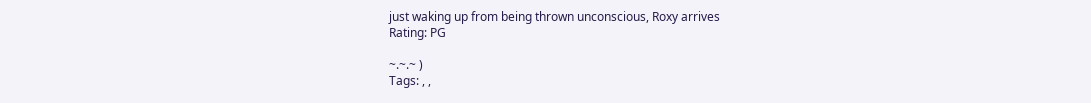just waking up from being thrown unconscious, Roxy arrives
Rating: PG

~.~.~ )
Tags: , ,